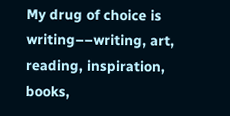My drug of choice is writing––writing, art, reading, inspiration, books,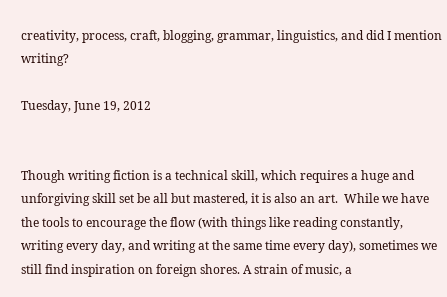creativity, process, craft, blogging, grammar, linguistics, and did I mention writing?

Tuesday, June 19, 2012


Though writing fiction is a technical skill, which requires a huge and unforgiving skill set be all but mastered, it is also an art.  While we have the tools to encourage the flow (with things like reading constantly, writing every day, and writing at the same time every day), sometimes we still find inspiration on foreign shores. A strain of music, a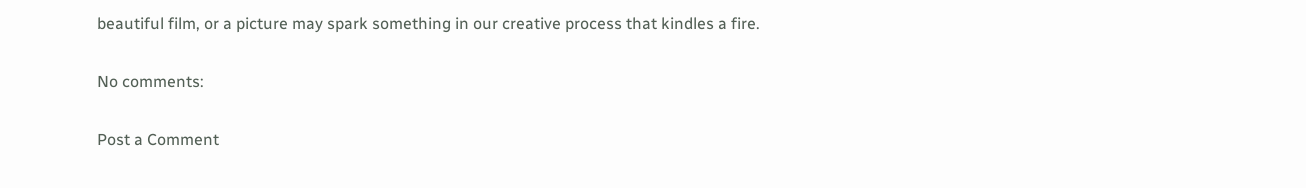beautiful film, or a picture may spark something in our creative process that kindles a fire.

No comments:

Post a Comment